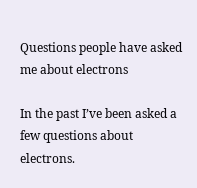Questions people have asked me about electrons

In the past I’ve been asked a few questions about electrons.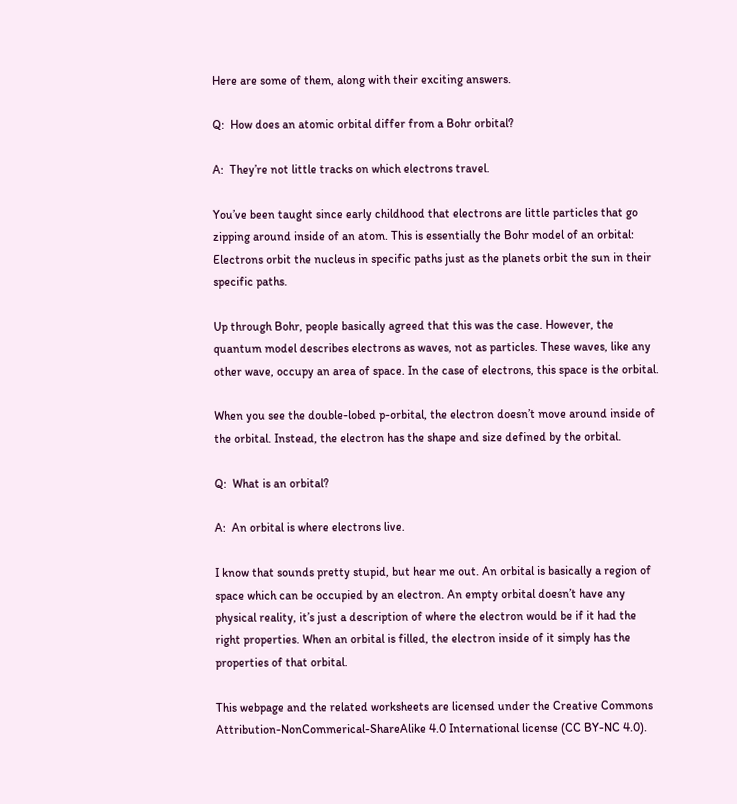Here are some of them, along with their exciting answers.

Q:  How does an atomic orbital differ from a Bohr orbital?

A:  They’re not little tracks on which electrons travel.

You’ve been taught since early childhood that electrons are little particles that go zipping around inside of an atom. This is essentially the Bohr model of an orbital: Electrons orbit the nucleus in specific paths just as the planets orbit the sun in their specific paths.

Up through Bohr, people basically agreed that this was the case. However, the quantum model describes electrons as waves, not as particles. These waves, like any other wave, occupy an area of space. In the case of electrons, this space is the orbital.

When you see the double-lobed p-orbital, the electron doesn’t move around inside of the orbital. Instead, the electron has the shape and size defined by the orbital.

Q:  What is an orbital?

A:  An orbital is where electrons live.

I know that sounds pretty stupid, but hear me out. An orbital is basically a region of space which can be occupied by an electron. An empty orbital doesn’t have any physical reality, it’s just a description of where the electron would be if it had the right properties. When an orbital is filled, the electron inside of it simply has the properties of that orbital.

This webpage and the related worksheets are licensed under the Creative Commons Attribution-NonCommerical-ShareAlike 4.0 International license (CC BY-NC 4.0).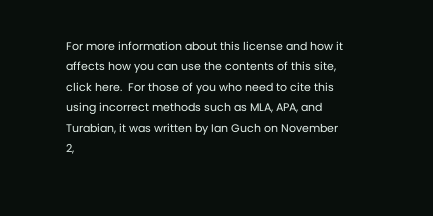For more information about this license and how it affects how you can use the contents of this site, click here.  For those of you who need to cite this using incorrect methods such as MLA, APA, and Turabian, it was written by Ian Guch on November 2,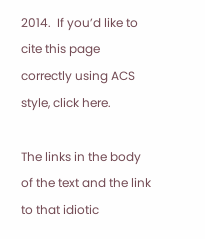2014.  If you’d like to cite this page correctly using ACS style, click here.

The links in the body of the text and the link to that idiotic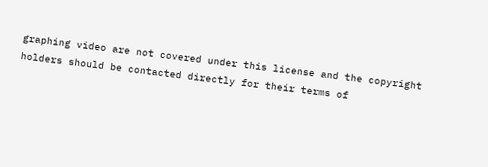graphing video are not covered under this license and the copyright holders should be contacted directly for their terms of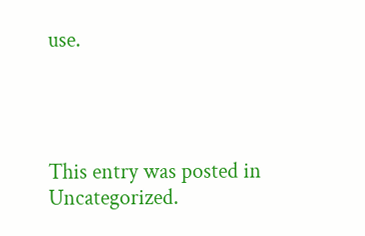use.




This entry was posted in Uncategorized.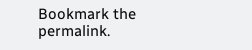Bookmark the permalink.